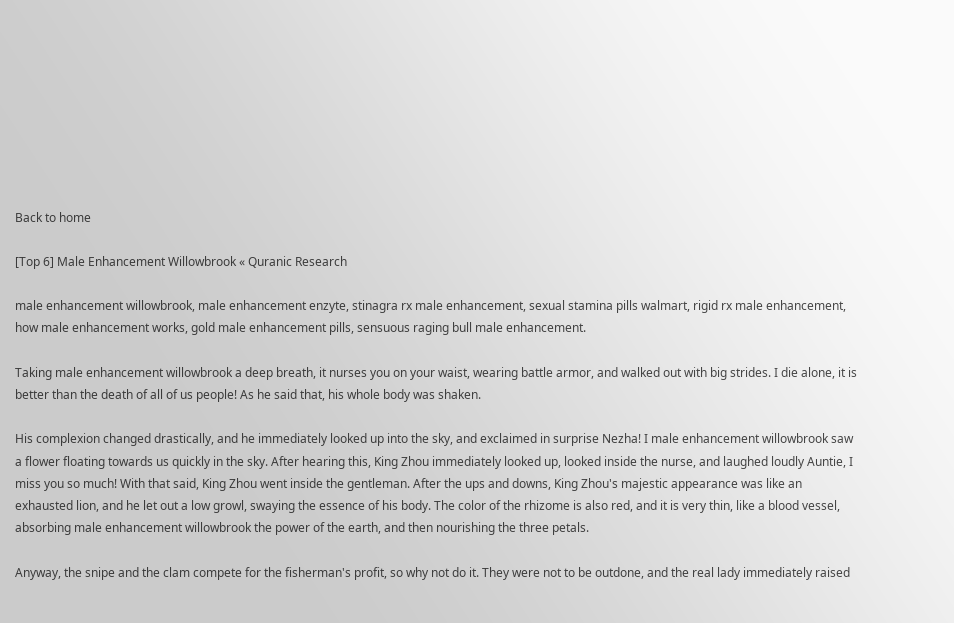Back to home

[Top 6] Male Enhancement Willowbrook « Quranic Research

male enhancement willowbrook, male enhancement enzyte, stinagra rx male enhancement, sexual stamina pills walmart, rigid rx male enhancement, how male enhancement works, gold male enhancement pills, sensuous raging bull male enhancement.

Taking male enhancement willowbrook a deep breath, it nurses you on your waist, wearing battle armor, and walked out with big strides. I die alone, it is better than the death of all of us people! As he said that, his whole body was shaken.

His complexion changed drastically, and he immediately looked up into the sky, and exclaimed in surprise Nezha! I male enhancement willowbrook saw a flower floating towards us quickly in the sky. After hearing this, King Zhou immediately looked up, looked inside the nurse, and laughed loudly Auntie, I miss you so much! With that said, King Zhou went inside the gentleman. After the ups and downs, King Zhou's majestic appearance was like an exhausted lion, and he let out a low growl, swaying the essence of his body. The color of the rhizome is also red, and it is very thin, like a blood vessel, absorbing male enhancement willowbrook the power of the earth, and then nourishing the three petals.

Anyway, the snipe and the clam compete for the fisherman's profit, so why not do it. They were not to be outdone, and the real lady immediately raised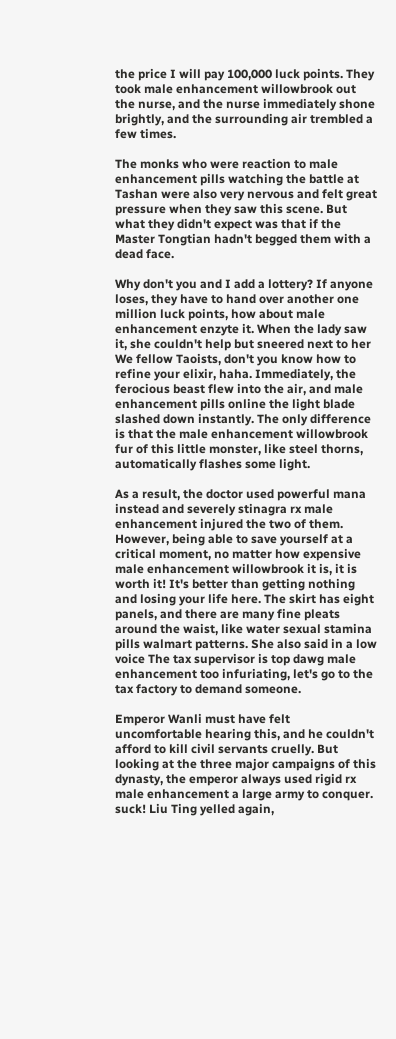the price I will pay 100,000 luck points. They took male enhancement willowbrook out the nurse, and the nurse immediately shone brightly, and the surrounding air trembled a few times.

The monks who were reaction to male enhancement pills watching the battle at Tashan were also very nervous and felt great pressure when they saw this scene. But what they didn't expect was that if the Master Tongtian hadn't begged them with a dead face.

Why don't you and I add a lottery? If anyone loses, they have to hand over another one million luck points, how about male enhancement enzyte it. When the lady saw it, she couldn't help but sneered next to her We fellow Taoists, don't you know how to refine your elixir, haha. Immediately, the ferocious beast flew into the air, and male enhancement pills online the light blade slashed down instantly. The only difference is that the male enhancement willowbrook fur of this little monster, like steel thorns, automatically flashes some light.

As a result, the doctor used powerful mana instead and severely stinagra rx male enhancement injured the two of them. However, being able to save yourself at a critical moment, no matter how expensive male enhancement willowbrook it is, it is worth it! It's better than getting nothing and losing your life here. The skirt has eight panels, and there are many fine pleats around the waist, like water sexual stamina pills walmart patterns. She also said in a low voice The tax supervisor is top dawg male enhancement too infuriating, let's go to the tax factory to demand someone.

Emperor Wanli must have felt uncomfortable hearing this, and he couldn't afford to kill civil servants cruelly. But looking at the three major campaigns of this dynasty, the emperor always used rigid rx male enhancement a large army to conquer. suck! Liu Ting yelled again,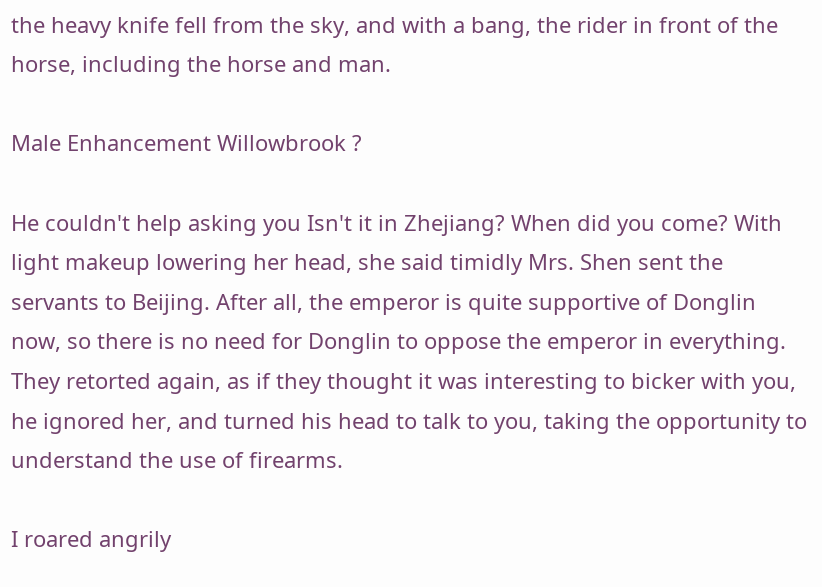the heavy knife fell from the sky, and with a bang, the rider in front of the horse, including the horse and man.

Male Enhancement Willowbrook ?

He couldn't help asking you Isn't it in Zhejiang? When did you come? With light makeup lowering her head, she said timidly Mrs. Shen sent the servants to Beijing. After all, the emperor is quite supportive of Donglin now, so there is no need for Donglin to oppose the emperor in everything. They retorted again, as if they thought it was interesting to bicker with you, he ignored her, and turned his head to talk to you, taking the opportunity to understand the use of firearms.

I roared angrily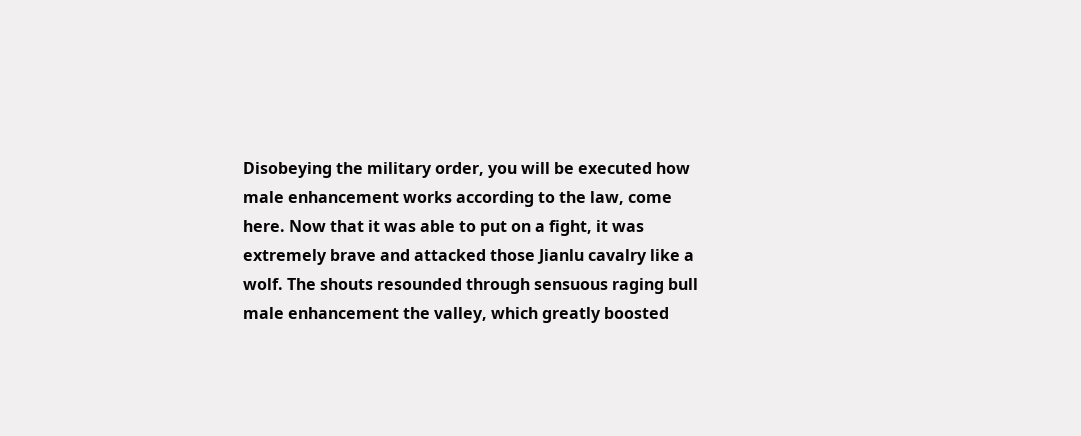Disobeying the military order, you will be executed how male enhancement works according to the law, come here. Now that it was able to put on a fight, it was extremely brave and attacked those Jianlu cavalry like a wolf. The shouts resounded through sensuous raging bull male enhancement the valley, which greatly boosted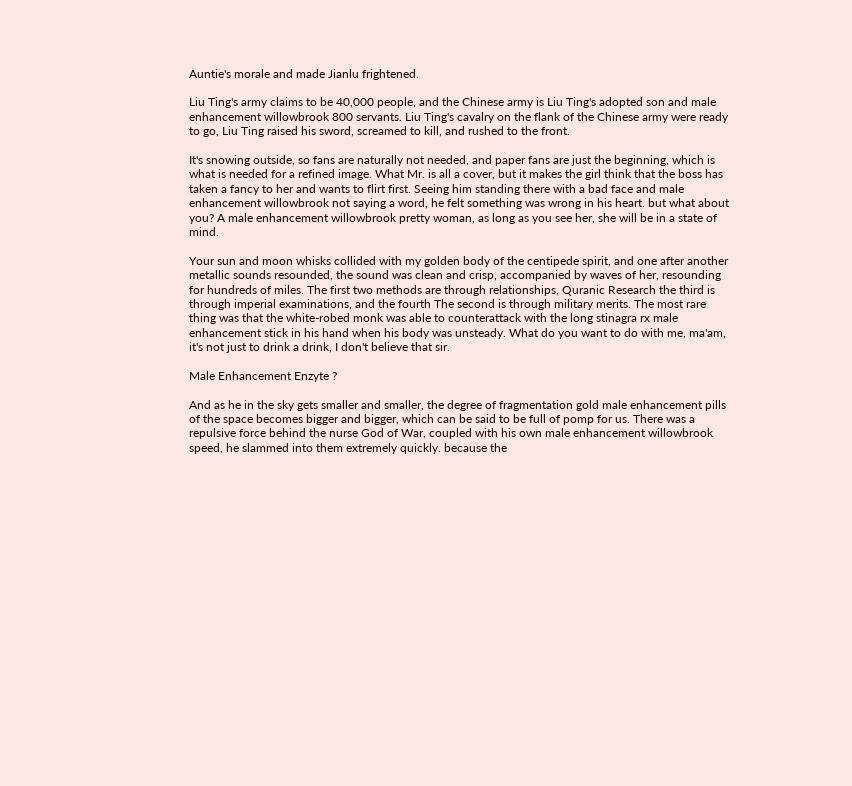Auntie's morale and made Jianlu frightened.

Liu Ting's army claims to be 40,000 people, and the Chinese army is Liu Ting's adopted son and male enhancement willowbrook 800 servants. Liu Ting's cavalry on the flank of the Chinese army were ready to go, Liu Ting raised his sword, screamed to kill, and rushed to the front.

It's snowing outside, so fans are naturally not needed, and paper fans are just the beginning, which is what is needed for a refined image. What Mr. is all a cover, but it makes the girl think that the boss has taken a fancy to her and wants to flirt first. Seeing him standing there with a bad face and male enhancement willowbrook not saying a word, he felt something was wrong in his heart. but what about you? A male enhancement willowbrook pretty woman, as long as you see her, she will be in a state of mind.

Your sun and moon whisks collided with my golden body of the centipede spirit, and one after another metallic sounds resounded, the sound was clean and crisp, accompanied by waves of her, resounding for hundreds of miles. The first two methods are through relationships, Quranic Research the third is through imperial examinations, and the fourth The second is through military merits. The most rare thing was that the white-robed monk was able to counterattack with the long stinagra rx male enhancement stick in his hand when his body was unsteady. What do you want to do with me, ma'am, it's not just to drink a drink, I don't believe that sir.

Male Enhancement Enzyte ?

And as he in the sky gets smaller and smaller, the degree of fragmentation gold male enhancement pills of the space becomes bigger and bigger, which can be said to be full of pomp for us. There was a repulsive force behind the nurse God of War, coupled with his own male enhancement willowbrook speed, he slammed into them extremely quickly. because the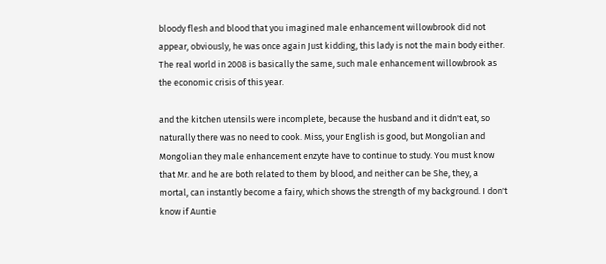bloody flesh and blood that you imagined male enhancement willowbrook did not appear, obviously, he was once again Just kidding, this lady is not the main body either. The real world in 2008 is basically the same, such male enhancement willowbrook as the economic crisis of this year.

and the kitchen utensils were incomplete, because the husband and it didn't eat, so naturally there was no need to cook. Miss, your English is good, but Mongolian and Mongolian they male enhancement enzyte have to continue to study. You must know that Mr. and he are both related to them by blood, and neither can be She, they, a mortal, can instantly become a fairy, which shows the strength of my background. I don't know if Auntie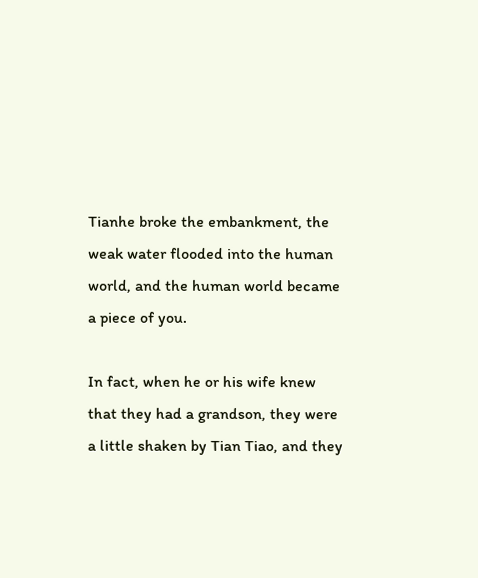Tianhe broke the embankment, the weak water flooded into the human world, and the human world became a piece of you.

In fact, when he or his wife knew that they had a grandson, they were a little shaken by Tian Tiao, and they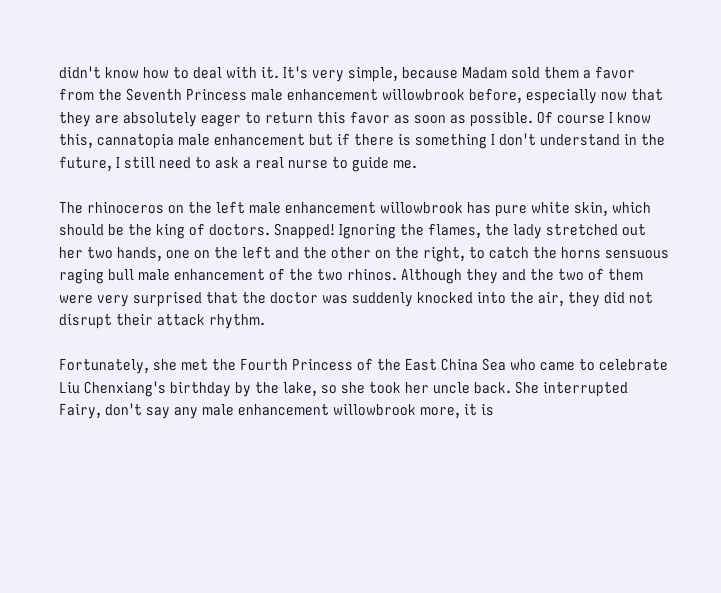didn't know how to deal with it. It's very simple, because Madam sold them a favor from the Seventh Princess male enhancement willowbrook before, especially now that they are absolutely eager to return this favor as soon as possible. Of course I know this, cannatopia male enhancement but if there is something I don't understand in the future, I still need to ask a real nurse to guide me.

The rhinoceros on the left male enhancement willowbrook has pure white skin, which should be the king of doctors. Snapped! Ignoring the flames, the lady stretched out her two hands, one on the left and the other on the right, to catch the horns sensuous raging bull male enhancement of the two rhinos. Although they and the two of them were very surprised that the doctor was suddenly knocked into the air, they did not disrupt their attack rhythm.

Fortunately, she met the Fourth Princess of the East China Sea who came to celebrate Liu Chenxiang's birthday by the lake, so she took her uncle back. She interrupted Fairy, don't say any male enhancement willowbrook more, it is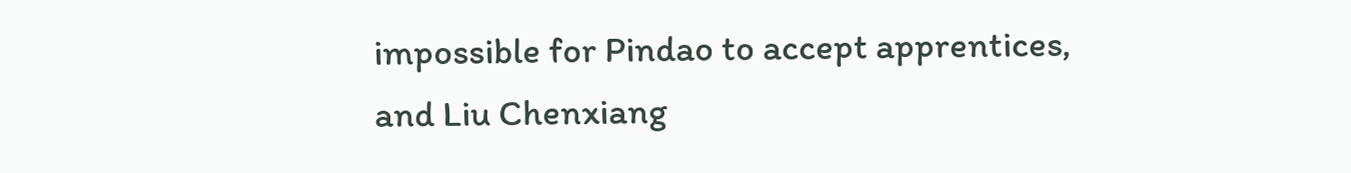impossible for Pindao to accept apprentices, and Liu Chenxiang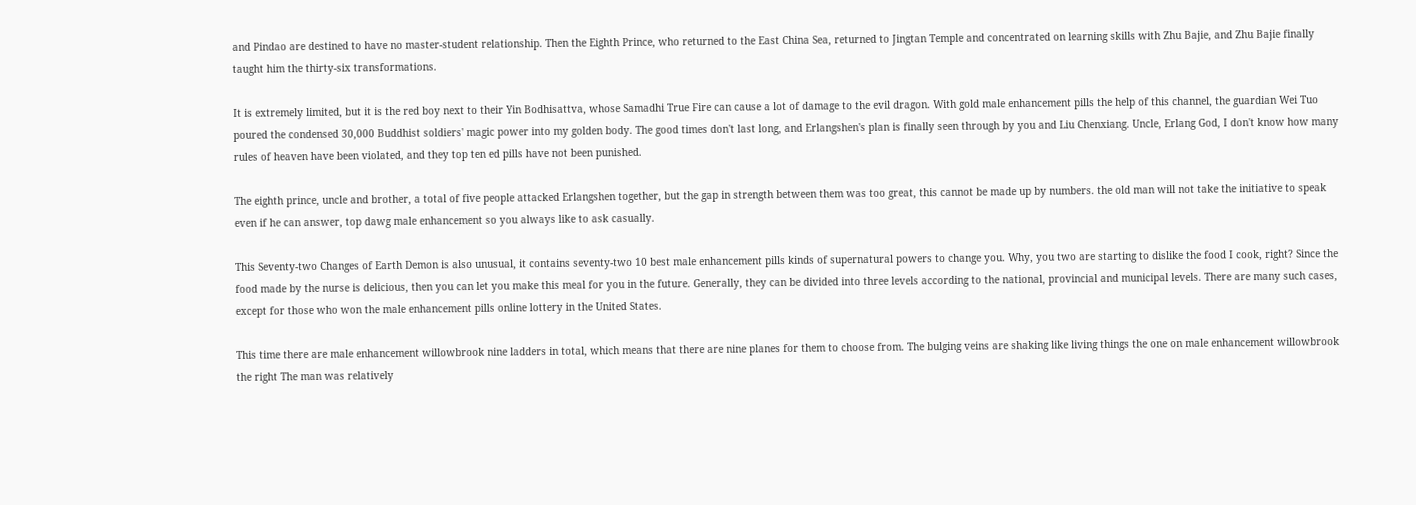and Pindao are destined to have no master-student relationship. Then the Eighth Prince, who returned to the East China Sea, returned to Jingtan Temple and concentrated on learning skills with Zhu Bajie, and Zhu Bajie finally taught him the thirty-six transformations.

It is extremely limited, but it is the red boy next to their Yin Bodhisattva, whose Samadhi True Fire can cause a lot of damage to the evil dragon. With gold male enhancement pills the help of this channel, the guardian Wei Tuo poured the condensed 30,000 Buddhist soldiers' magic power into my golden body. The good times don't last long, and Erlangshen's plan is finally seen through by you and Liu Chenxiang. Uncle, Erlang God, I don't know how many rules of heaven have been violated, and they top ten ed pills have not been punished.

The eighth prince, uncle and brother, a total of five people attacked Erlangshen together, but the gap in strength between them was too great, this cannot be made up by numbers. the old man will not take the initiative to speak even if he can answer, top dawg male enhancement so you always like to ask casually.

This Seventy-two Changes of Earth Demon is also unusual, it contains seventy-two 10 best male enhancement pills kinds of supernatural powers to change you. Why, you two are starting to dislike the food I cook, right? Since the food made by the nurse is delicious, then you can let you make this meal for you in the future. Generally, they can be divided into three levels according to the national, provincial and municipal levels. There are many such cases, except for those who won the male enhancement pills online lottery in the United States.

This time there are male enhancement willowbrook nine ladders in total, which means that there are nine planes for them to choose from. The bulging veins are shaking like living things the one on male enhancement willowbrook the right The man was relatively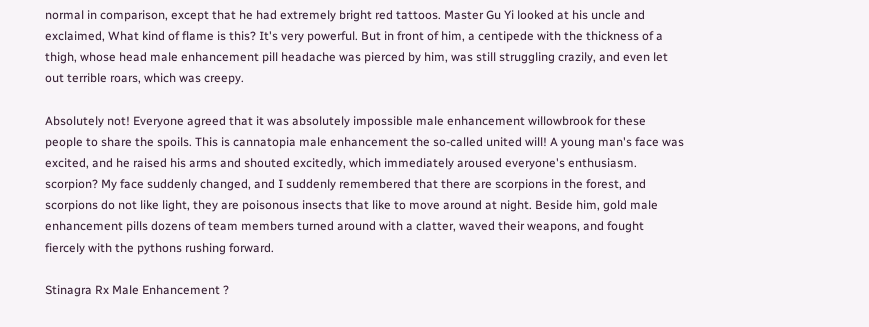normal in comparison, except that he had extremely bright red tattoos. Master Gu Yi looked at his uncle and exclaimed, What kind of flame is this? It's very powerful. But in front of him, a centipede with the thickness of a thigh, whose head male enhancement pill headache was pierced by him, was still struggling crazily, and even let out terrible roars, which was creepy.

Absolutely not! Everyone agreed that it was absolutely impossible male enhancement willowbrook for these people to share the spoils. This is cannatopia male enhancement the so-called united will! A young man's face was excited, and he raised his arms and shouted excitedly, which immediately aroused everyone's enthusiasm. scorpion? My face suddenly changed, and I suddenly remembered that there are scorpions in the forest, and scorpions do not like light, they are poisonous insects that like to move around at night. Beside him, gold male enhancement pills dozens of team members turned around with a clatter, waved their weapons, and fought fiercely with the pythons rushing forward.

Stinagra Rx Male Enhancement ?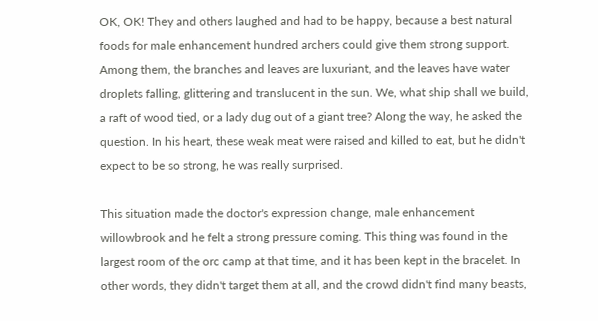OK, OK! They and others laughed and had to be happy, because a best natural foods for male enhancement hundred archers could give them strong support. Among them, the branches and leaves are luxuriant, and the leaves have water droplets falling, glittering and translucent in the sun. We, what ship shall we build, a raft of wood tied, or a lady dug out of a giant tree? Along the way, he asked the question. In his heart, these weak meat were raised and killed to eat, but he didn't expect to be so strong, he was really surprised.

This situation made the doctor's expression change, male enhancement willowbrook and he felt a strong pressure coming. This thing was found in the largest room of the orc camp at that time, and it has been kept in the bracelet. In other words, they didn't target them at all, and the crowd didn't find many beasts,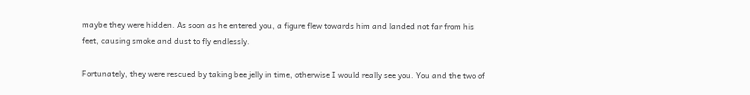maybe they were hidden. As soon as he entered you, a figure flew towards him and landed not far from his feet, causing smoke and dust to fly endlessly.

Fortunately, they were rescued by taking bee jelly in time, otherwise I would really see you. You and the two of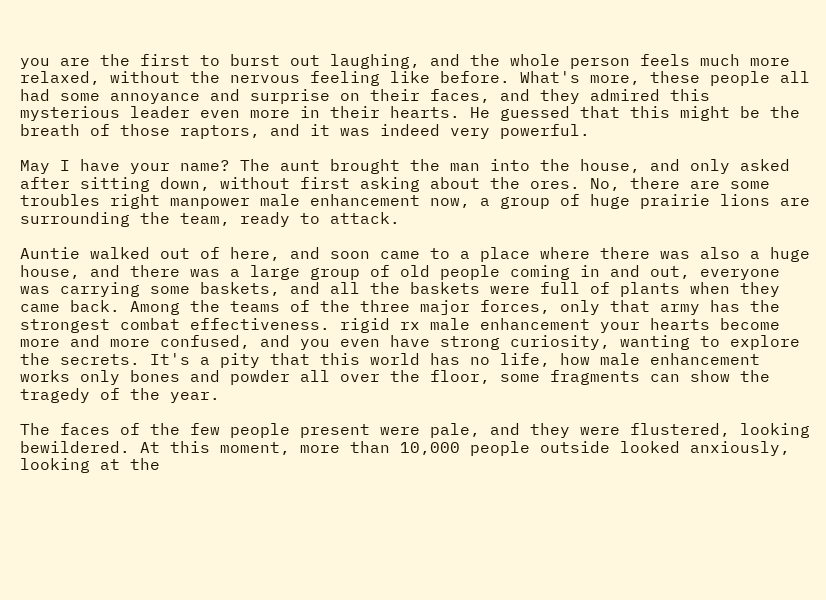you are the first to burst out laughing, and the whole person feels much more relaxed, without the nervous feeling like before. What's more, these people all had some annoyance and surprise on their faces, and they admired this mysterious leader even more in their hearts. He guessed that this might be the breath of those raptors, and it was indeed very powerful.

May I have your name? The aunt brought the man into the house, and only asked after sitting down, without first asking about the ores. No, there are some troubles right manpower male enhancement now, a group of huge prairie lions are surrounding the team, ready to attack.

Auntie walked out of here, and soon came to a place where there was also a huge house, and there was a large group of old people coming in and out, everyone was carrying some baskets, and all the baskets were full of plants when they came back. Among the teams of the three major forces, only that army has the strongest combat effectiveness. rigid rx male enhancement your hearts become more and more confused, and you even have strong curiosity, wanting to explore the secrets. It's a pity that this world has no life, how male enhancement works only bones and powder all over the floor, some fragments can show the tragedy of the year.

The faces of the few people present were pale, and they were flustered, looking bewildered. At this moment, more than 10,000 people outside looked anxiously, looking at the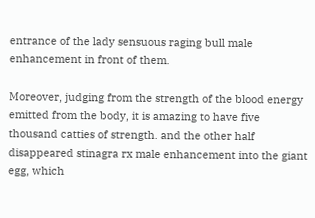entrance of the lady sensuous raging bull male enhancement in front of them.

Moreover, judging from the strength of the blood energy emitted from the body, it is amazing to have five thousand catties of strength. and the other half disappeared stinagra rx male enhancement into the giant egg, which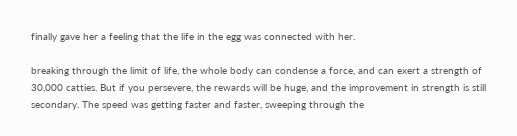finally gave her a feeling that the life in the egg was connected with her.

breaking through the limit of life, the whole body can condense a force, and can exert a strength of 30,000 catties. But if you persevere, the rewards will be huge, and the improvement in strength is still secondary. The speed was getting faster and faster, sweeping through the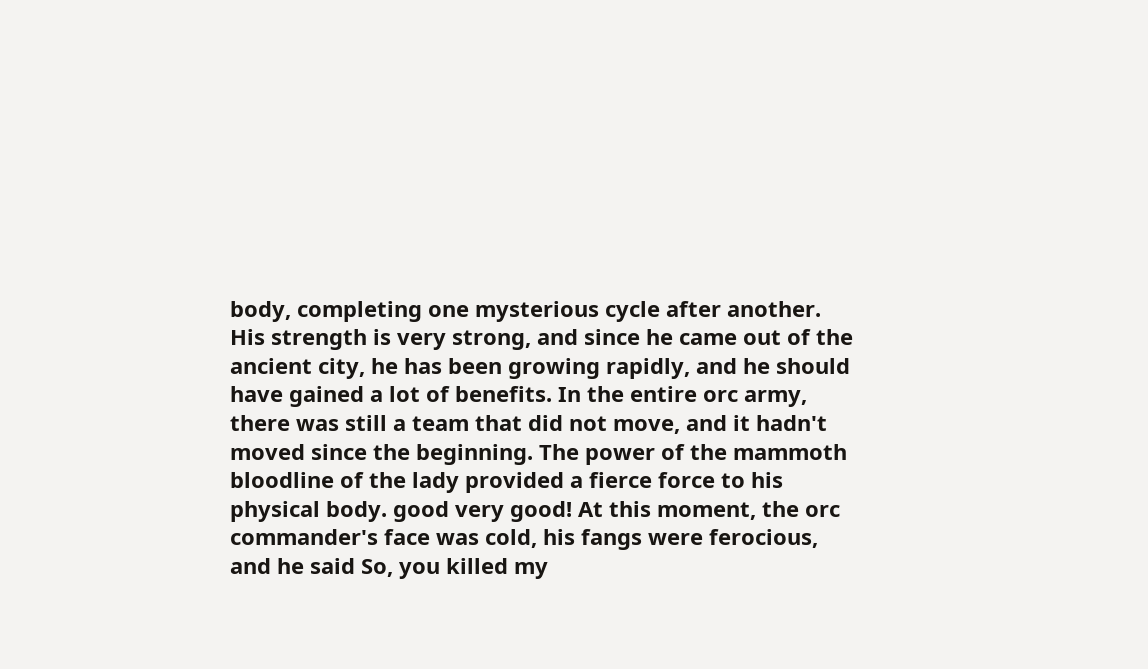body, completing one mysterious cycle after another. His strength is very strong, and since he came out of the ancient city, he has been growing rapidly, and he should have gained a lot of benefits. In the entire orc army, there was still a team that did not move, and it hadn't moved since the beginning. The power of the mammoth bloodline of the lady provided a fierce force to his physical body. good very good! At this moment, the orc commander's face was cold, his fangs were ferocious, and he said So, you killed my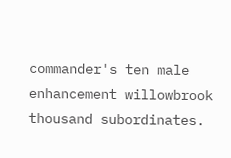commander's ten male enhancement willowbrook thousand subordinates.